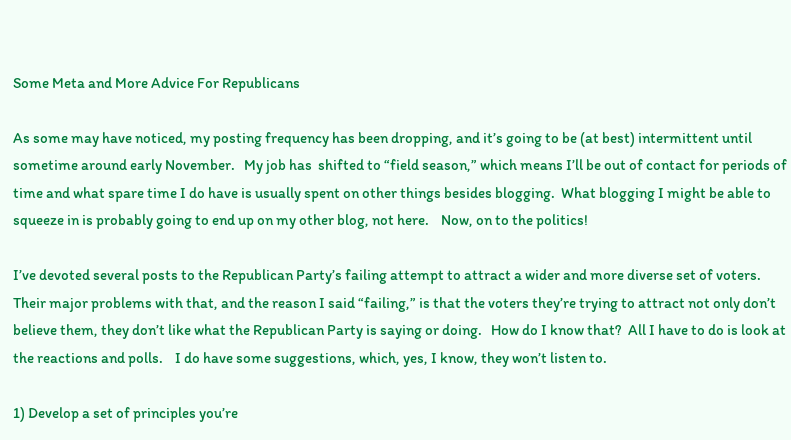Some Meta and More Advice For Republicans

As some may have noticed, my posting frequency has been dropping, and it’s going to be (at best) intermittent until sometime around early November.   My job has  shifted to “field season,” which means I’ll be out of contact for periods of time and what spare time I do have is usually spent on other things besides blogging.  What blogging I might be able to squeeze in is probably going to end up on my other blog, not here.    Now, on to the politics!

I’ve devoted several posts to the Republican Party’s failing attempt to attract a wider and more diverse set of voters.  Their major problems with that, and the reason I said “failing,” is that the voters they’re trying to attract not only don’t believe them, they don’t like what the Republican Party is saying or doing.   How do I know that?  All I have to do is look at the reactions and polls.    I do have some suggestions, which, yes, I know, they won’t listen to.

1) Develop a set of principles you’re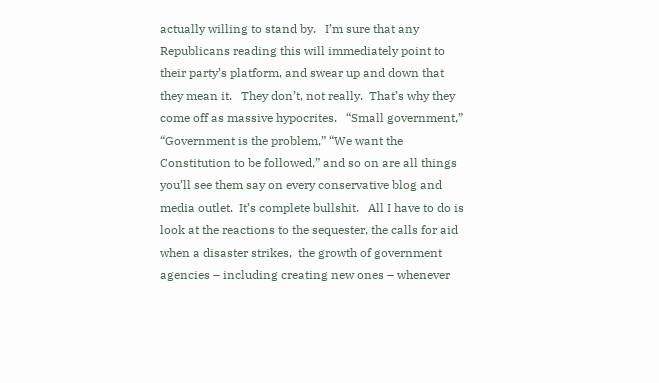actually willing to stand by.   I’m sure that any Republicans reading this will immediately point to their party’s platform, and swear up and down that they mean it.   They don’t, not really.  That’s why they come off as massive hypocrites.   “Small government,”  “Government is the problem,” “We want the Constitution to be followed,” and so on are all things you’ll see them say on every conservative blog and media outlet.  It’s complete bullshit.   All I have to do is look at the reactions to the sequester, the calls for aid when a disaster strikes,  the growth of government agencies – including creating new ones – whenever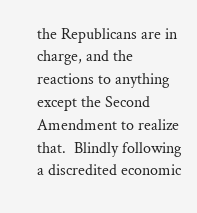the Republicans are in charge, and the reactions to anything except the Second Amendment to realize that.  Blindly following a discredited economic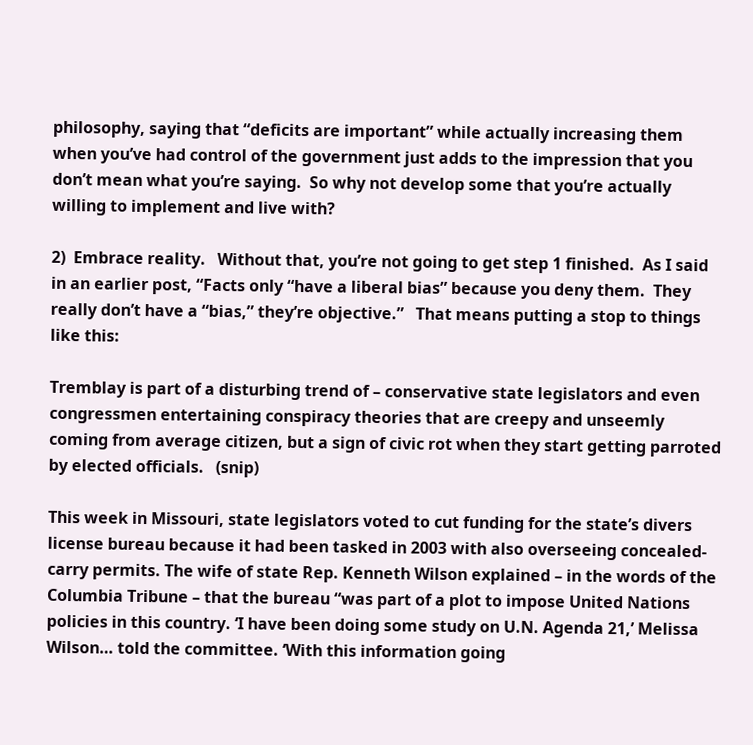philosophy, saying that “deficits are important” while actually increasing them when you’ve had control of the government just adds to the impression that you don’t mean what you’re saying.  So why not develop some that you’re actually willing to implement and live with?

2)  Embrace reality.   Without that, you’re not going to get step 1 finished.  As I said in an earlier post, “Facts only “have a liberal bias” because you deny them.  They really don’t have a “bias,” they’re objective.”   That means putting a stop to things like this:

Tremblay is part of a disturbing trend of – conservative state legislators and even congressmen entertaining conspiracy theories that are creepy and unseemly coming from average citizen, but a sign of civic rot when they start getting parroted by elected officials.   (snip)

This week in Missouri, state legislators voted to cut funding for the state’s divers license bureau because it had been tasked in 2003 with also overseeing concealed-carry permits. The wife of state Rep. Kenneth Wilson explained – in the words of the Columbia Tribune – that the bureau “was part of a plot to impose United Nations policies in this country. ‘I have been doing some study on U.N. Agenda 21,’ Melissa Wilson… told the committee. ‘With this information going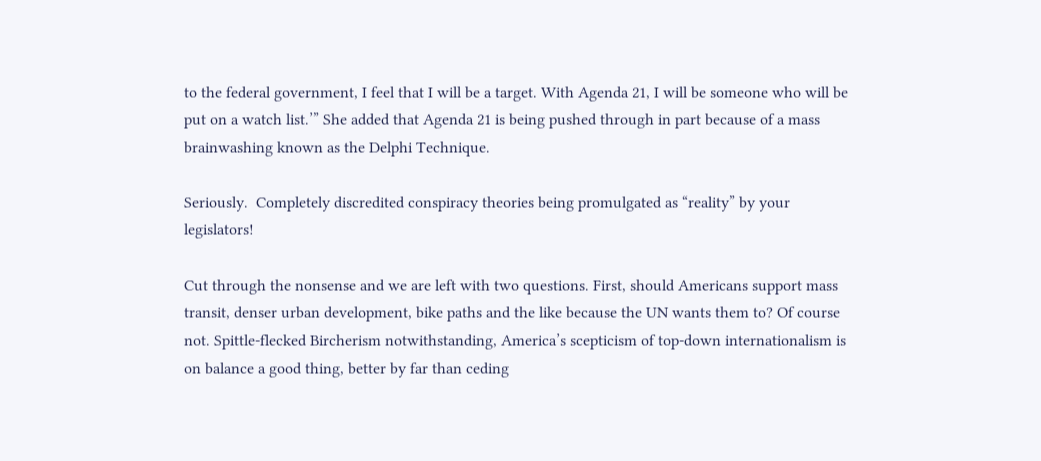to the federal government, I feel that I will be a target. With Agenda 21, I will be someone who will be put on a watch list.’” She added that Agenda 21 is being pushed through in part because of a mass brainwashing known as the Delphi Technique.

Seriously.  Completely discredited conspiracy theories being promulgated as “reality” by your legislators!

Cut through the nonsense and we are left with two questions. First, should Americans support mass transit, denser urban development, bike paths and the like because the UN wants them to? Of course not. Spittle-flecked Bircherism notwithstanding, America’s scepticism of top-down internationalism is on balance a good thing, better by far than ceding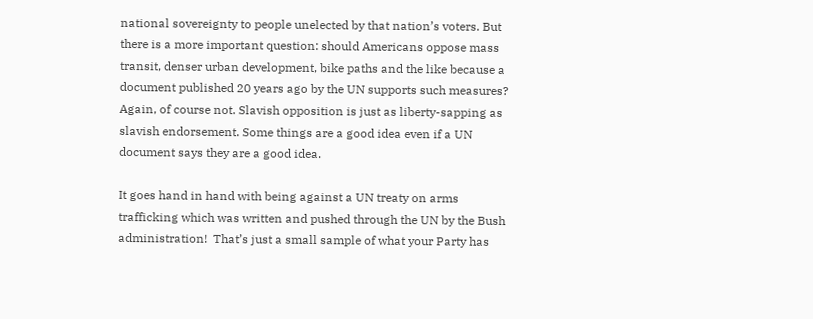national sovereignty to people unelected by that nation’s voters. But there is a more important question: should Americans oppose mass transit, denser urban development, bike paths and the like because a document published 20 years ago by the UN supports such measures? Again, of course not. Slavish opposition is just as liberty-sapping as slavish endorsement. Some things are a good idea even if a UN document says they are a good idea.

It goes hand in hand with being against a UN treaty on arms trafficking which was written and pushed through the UN by the Bush administration!  That’s just a small sample of what your Party has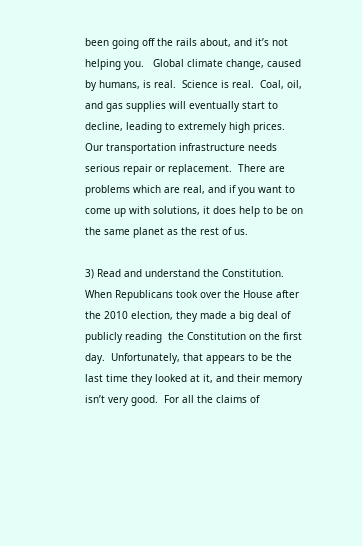been going off the rails about, and it’s not helping you.   Global climate change, caused by humans, is real.  Science is real.  Coal, oil, and gas supplies will eventually start to decline, leading to extremely high prices.  Our transportation infrastructure needs serious repair or replacement.  There are problems which are real, and if you want to come up with solutions, it does help to be on the same planet as the rest of us.

3) Read and understand the Constitution.   When Republicans took over the House after the 2010 election, they made a big deal of publicly reading  the Constitution on the first day.  Unfortunately, that appears to be the last time they looked at it, and their memory isn’t very good.  For all the claims of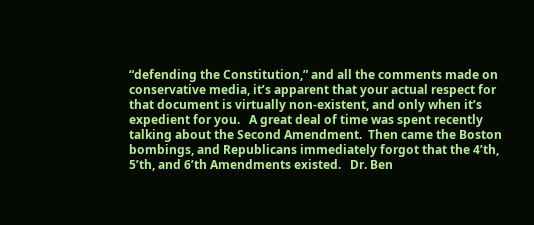“defending the Constitution,” and all the comments made on conservative media, it’s apparent that your actual respect for that document is virtually non-existent, and only when it’s expedient for you.   A great deal of time was spent recently talking about the Second Amendment.  Then came the Boston bombings, and Republicans immediately forgot that the 4’th, 5’th, and 6’th Amendments existed.   Dr. Ben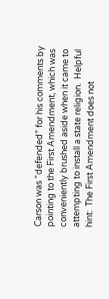Carson was “defended” for his comments by pointing to the First Amendment, which was conveniently brushed aside when it came to attempting to install a state religion.  Helpful hint:  The First Amendment does not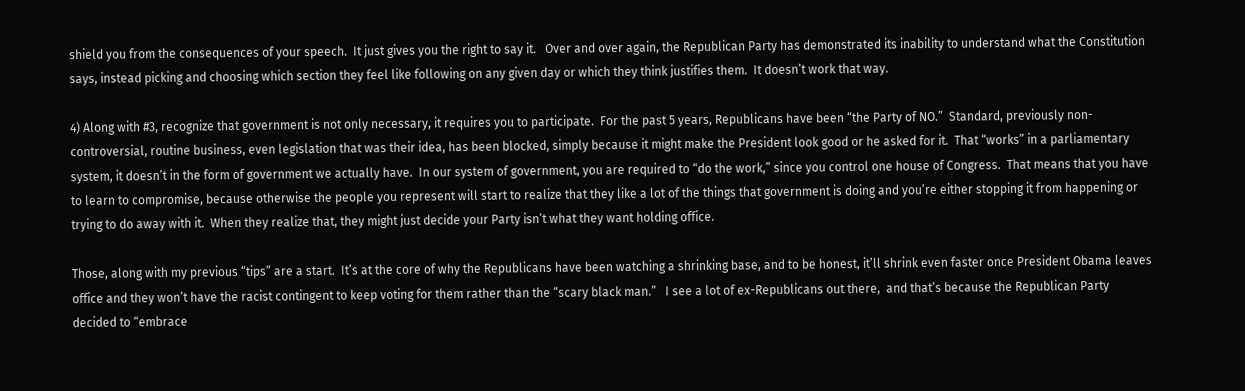shield you from the consequences of your speech.  It just gives you the right to say it.   Over and over again, the Republican Party has demonstrated its inability to understand what the Constitution says, instead picking and choosing which section they feel like following on any given day or which they think justifies them.  It doesn’t work that way.

4) Along with #3, recognize that government is not only necessary, it requires you to participate.  For the past 5 years, Republicans have been “the Party of NO.”  Standard, previously non-controversial, routine business, even legislation that was their idea, has been blocked, simply because it might make the President look good or he asked for it.  That “works” in a parliamentary system, it doesn’t in the form of government we actually have.  In our system of government, you are required to “do the work,” since you control one house of Congress.  That means that you have to learn to compromise, because otherwise the people you represent will start to realize that they like a lot of the things that government is doing and you’re either stopping it from happening or trying to do away with it.  When they realize that, they might just decide your Party isn’t what they want holding office.

Those, along with my previous “tips” are a start.  It’s at the core of why the Republicans have been watching a shrinking base, and to be honest, it’ll shrink even faster once President Obama leaves office and they won’t have the racist contingent to keep voting for them rather than the “scary black man.”   I see a lot of ex-Republicans out there,  and that’s because the Republican Party  decided to “embrace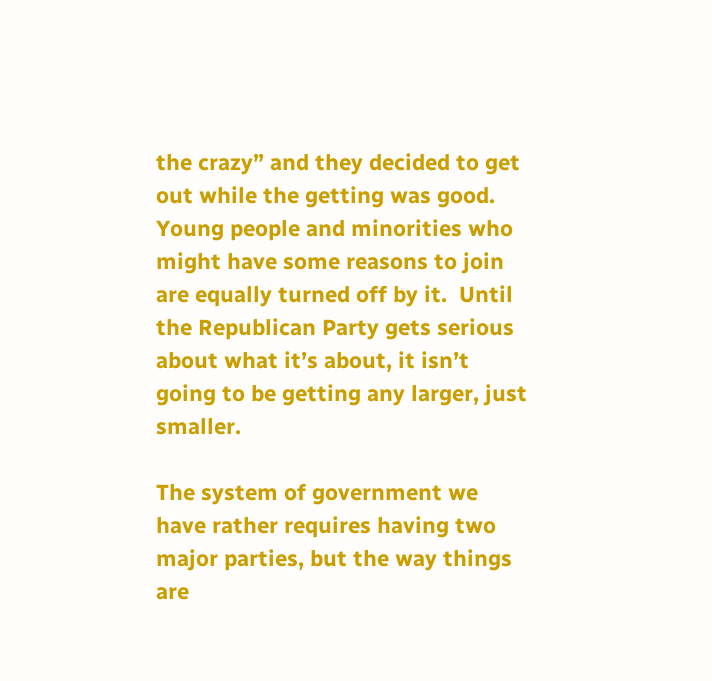the crazy” and they decided to get out while the getting was good.  Young people and minorities who might have some reasons to join are equally turned off by it.  Until the Republican Party gets serious about what it’s about, it isn’t going to be getting any larger, just smaller.

The system of government we have rather requires having two major parties, but the way things are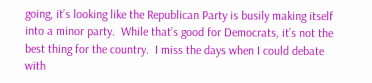going, it’s looking like the Republican Party is busily making itself into a minor party.  While that’s good for Democrats, it’s not the best thing for the country.  I miss the days when I could debate with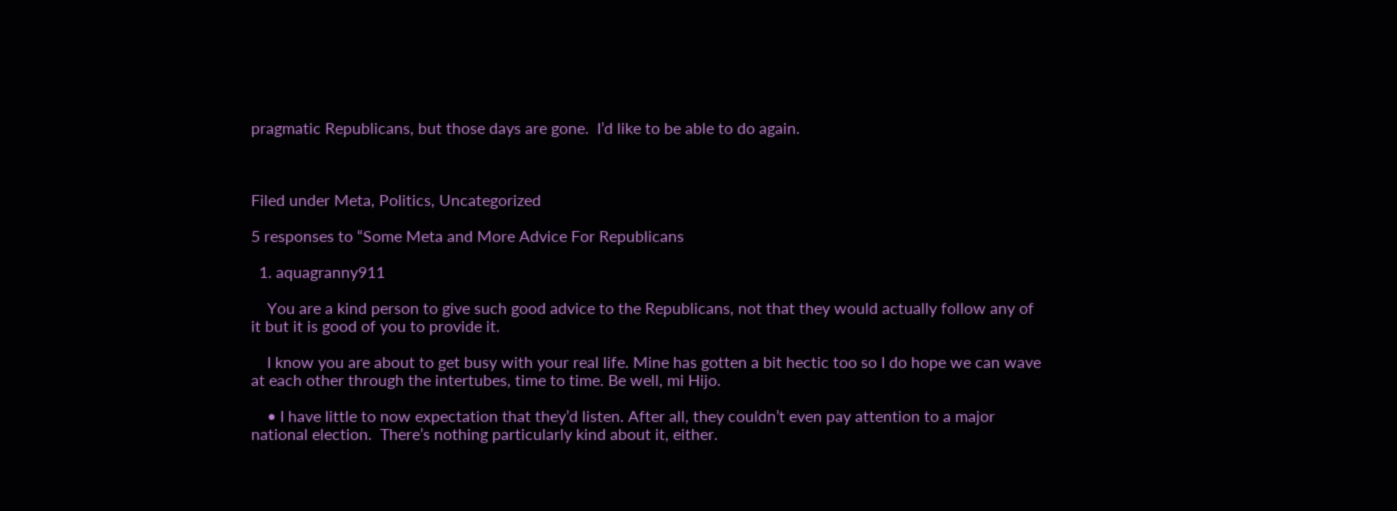pragmatic Republicans, but those days are gone.  I’d like to be able to do again.



Filed under Meta, Politics, Uncategorized

5 responses to “Some Meta and More Advice For Republicans

  1. aquagranny911

    You are a kind person to give such good advice to the Republicans, not that they would actually follow any of it but it is good of you to provide it.

    I know you are about to get busy with your real life. Mine has gotten a bit hectic too so I do hope we can wave at each other through the intertubes, time to time. Be well, mi Hijo.

    • I have little to now expectation that they’d listen. After all, they couldn’t even pay attention to a major national election.  There’s nothing particularly kind about it, either.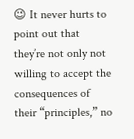😉 It never hurts to point out that they’re not only not willing to accept the consequences of their “principles,” no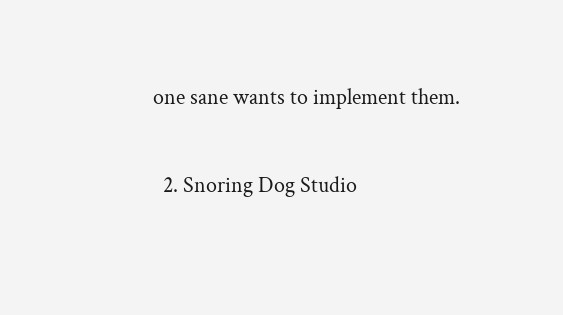one sane wants to implement them.

  2. Snoring Dog Studio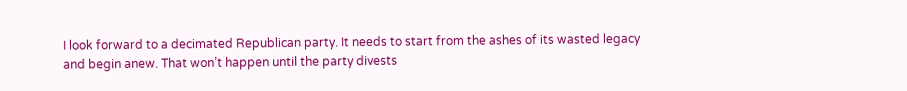I look forward to a decimated Republican party. It needs to start from the ashes of its wasted legacy and begin anew. That won’t happen until the party divests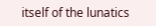itself of the lunatics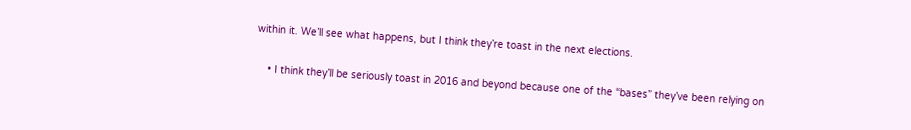within it. We’ll see what happens, but I think they’re toast in the next elections.

    • I think they’ll be seriously toast in 2016 and beyond because one of the “bases” they’ve been relying on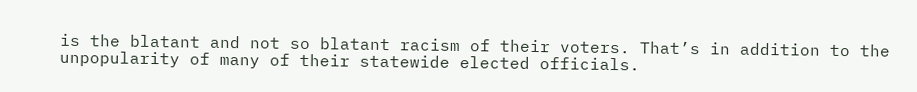is the blatant and not so blatant racism of their voters. That’s in addition to the unpopularity of many of their statewide elected officials.